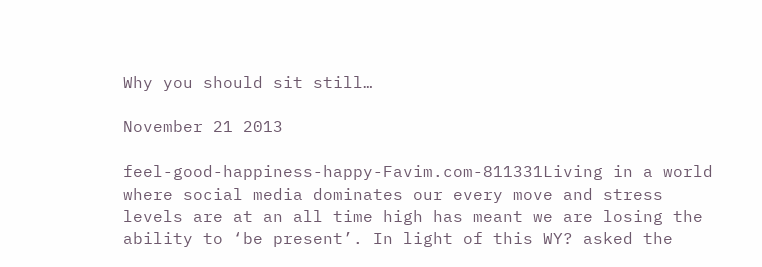Why you should sit still…

November 21 2013

feel-good-happiness-happy-Favim.com-811331Living in a world where social media dominates our every move and stress levels are at an all time high has meant we are losing the ability to ‘be present’. In light of this WY? asked the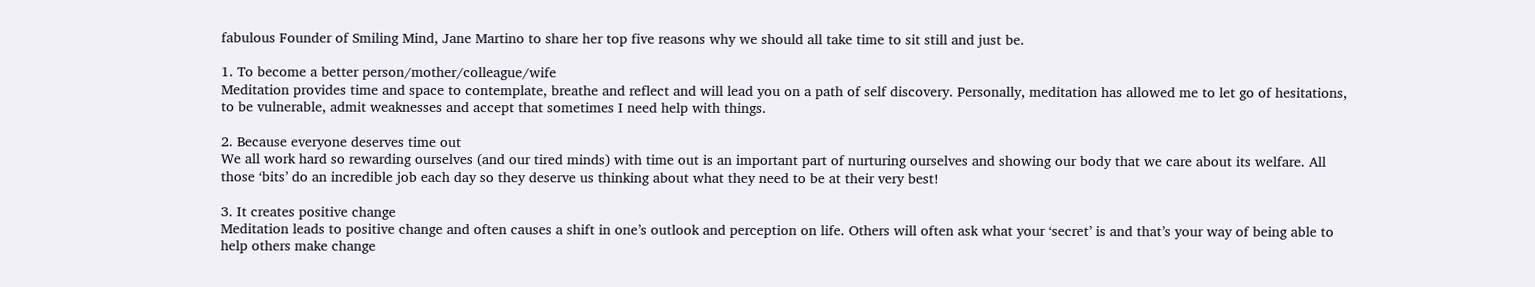fabulous Founder of Smiling Mind, Jane Martino to share her top five reasons why we should all take time to sit still and just be.

1. To become a better person/mother/colleague/wife
Meditation provides time and space to contemplate, breathe and reflect and will lead you on a path of self discovery. Personally, meditation has allowed me to let go of hesitations, to be vulnerable, admit weaknesses and accept that sometimes I need help with things.

2. Because everyone deserves time out
We all work hard so rewarding ourselves (and our tired minds) with time out is an important part of nurturing ourselves and showing our body that we care about its welfare. All those ‘bits’ do an incredible job each day so they deserve us thinking about what they need to be at their very best!

3. It creates positive change
Meditation leads to positive change and often causes a shift in one’s outlook and perception on life. Others will often ask what your ‘secret’ is and that’s your way of being able to help others make change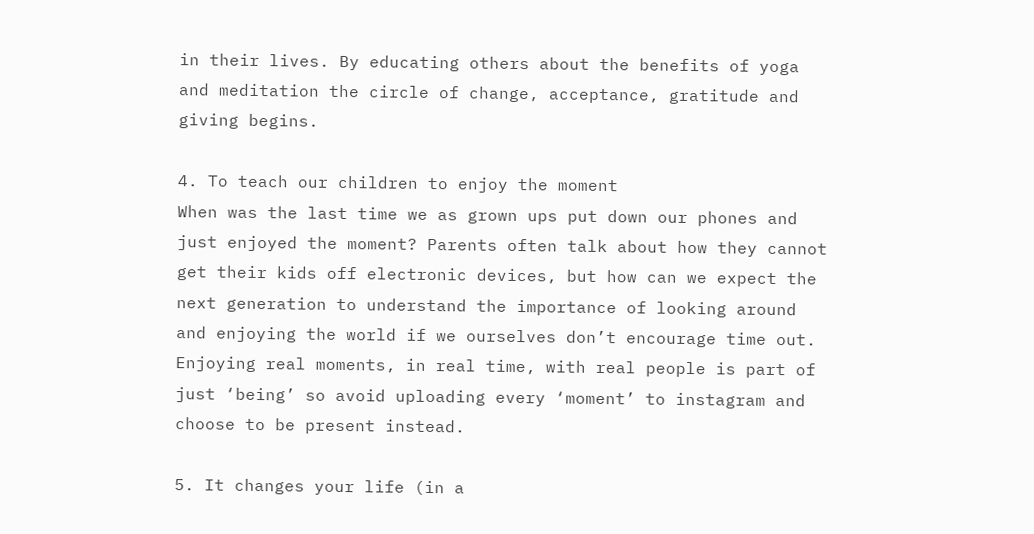in their lives. By educating others about the benefits of yoga and meditation the circle of change, acceptance, gratitude and giving begins.

4. To teach our children to enjoy the moment
When was the last time we as grown ups put down our phones and just enjoyed the moment? Parents often talk about how they cannot get their kids off electronic devices, but how can we expect the next generation to understand the importance of looking around and enjoying the world if we ourselves don’t encourage time out. Enjoying real moments, in real time, with real people is part of just ‘being’ so avoid uploading every ‘moment’ to instagram and choose to be present instead.

5. It changes your life (in a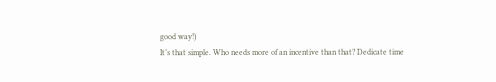good way!)
It’s that simple. Who needs more of an incentive than that? Dedicate time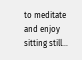to meditate and enjoy sitting still…